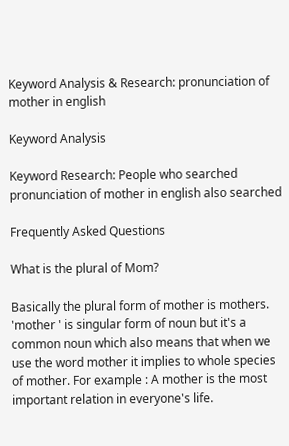Keyword Analysis & Research: pronunciation of mother in english

Keyword Analysis

Keyword Research: People who searched pronunciation of mother in english also searched

Frequently Asked Questions

What is the plural of Mom?

Basically the plural form of mother is mothers. 'mother ' is singular form of noun but it's a common noun which also means that when we use the word mother it implies to whole species of mother. For example : A mother is the most important relation in everyone's life.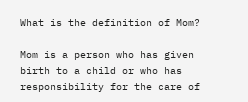What is the definition of Mom?

Mom is a person who has given birth to a child or who has responsibility for the care of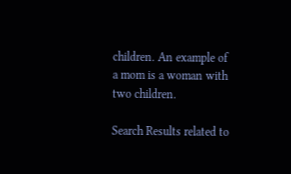children. An example of a mom is a woman with two children.

Search Results related to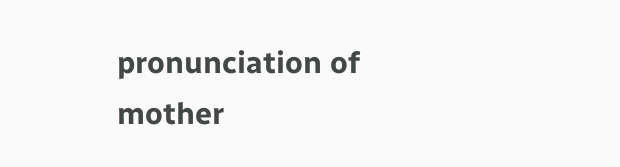pronunciation of mother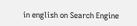in english on Search Engine